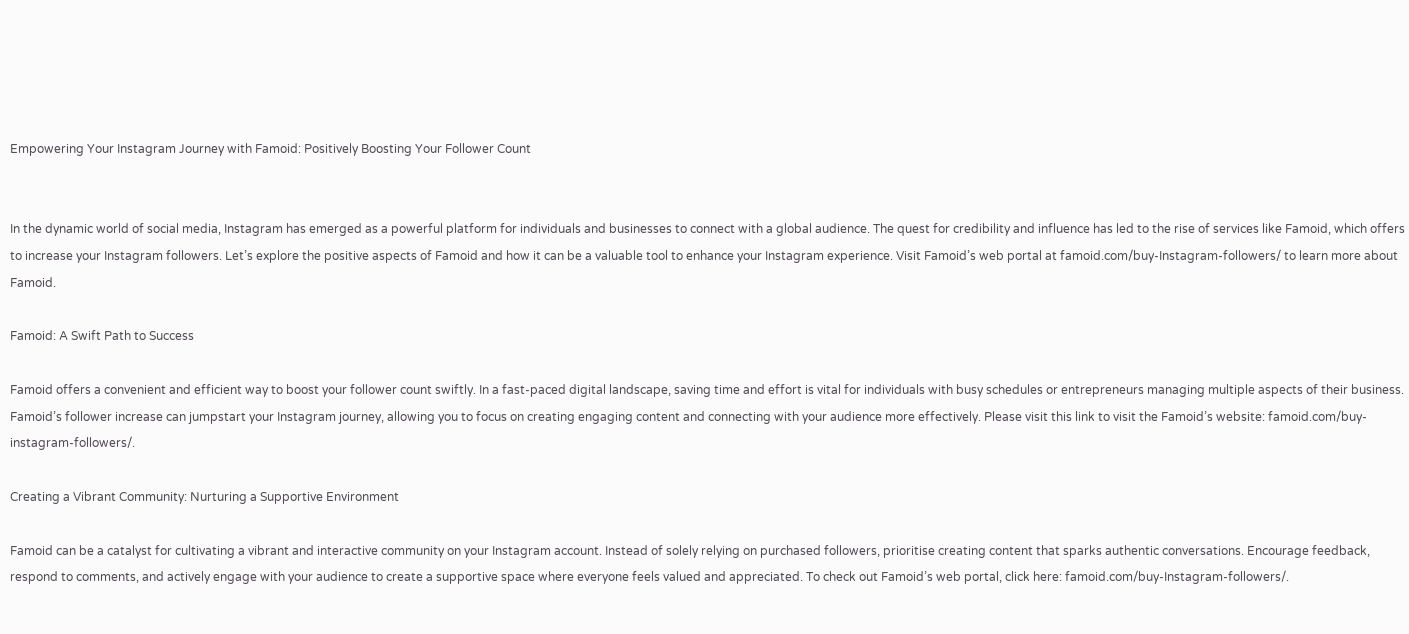Empowering Your Instagram Journey with Famoid: Positively Boosting Your Follower Count


In the dynamic world of social media, Instagram has emerged as a powerful platform for individuals and businesses to connect with a global audience. The quest for credibility and influence has led to the rise of services like Famoid, which offers to increase your Instagram followers. Let’s explore the positive aspects of Famoid and how it can be a valuable tool to enhance your Instagram experience. Visit Famoid’s web portal at famoid.com/buy-Instagram-followers/ to learn more about Famoid.

Famoid: A Swift Path to Success

Famoid offers a convenient and efficient way to boost your follower count swiftly. In a fast-paced digital landscape, saving time and effort is vital for individuals with busy schedules or entrepreneurs managing multiple aspects of their business. Famoid’s follower increase can jumpstart your Instagram journey, allowing you to focus on creating engaging content and connecting with your audience more effectively. Please visit this link to visit the Famoid’s website: famoid.com/buy-instagram-followers/.

Creating a Vibrant Community: Nurturing a Supportive Environment

Famoid can be a catalyst for cultivating a vibrant and interactive community on your Instagram account. Instead of solely relying on purchased followers, prioritise creating content that sparks authentic conversations. Encourage feedback, respond to comments, and actively engage with your audience to create a supportive space where everyone feels valued and appreciated. To check out Famoid’s web portal, click here: famoid.com/buy-Instagram-followers/.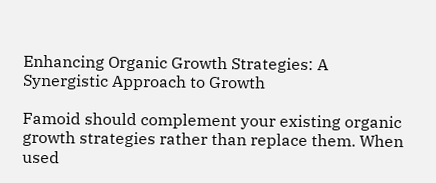Enhancing Organic Growth Strategies: A Synergistic Approach to Growth

Famoid should complement your existing organic growth strategies rather than replace them. When used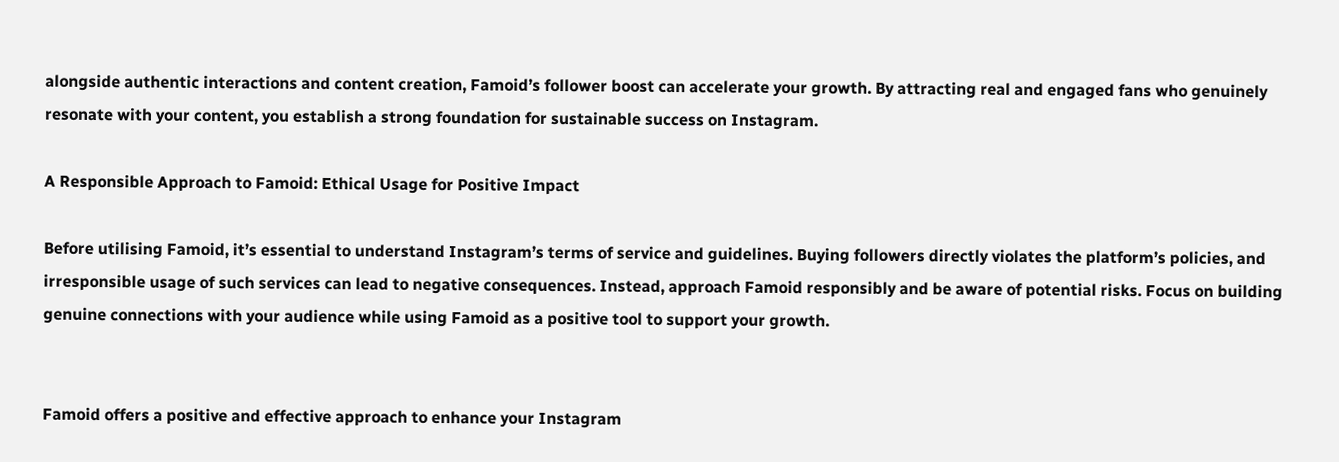alongside authentic interactions and content creation, Famoid’s follower boost can accelerate your growth. By attracting real and engaged fans who genuinely resonate with your content, you establish a strong foundation for sustainable success on Instagram.

A Responsible Approach to Famoid: Ethical Usage for Positive Impact

Before utilising Famoid, it’s essential to understand Instagram’s terms of service and guidelines. Buying followers directly violates the platform’s policies, and irresponsible usage of such services can lead to negative consequences. Instead, approach Famoid responsibly and be aware of potential risks. Focus on building genuine connections with your audience while using Famoid as a positive tool to support your growth.


Famoid offers a positive and effective approach to enhance your Instagram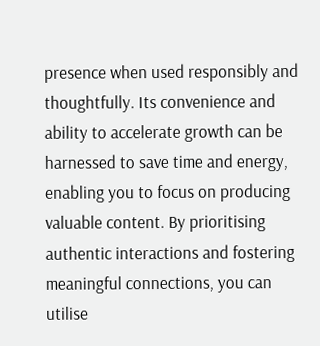presence when used responsibly and thoughtfully. Its convenience and ability to accelerate growth can be harnessed to save time and energy, enabling you to focus on producing valuable content. By prioritising authentic interactions and fostering meaningful connections, you can utilise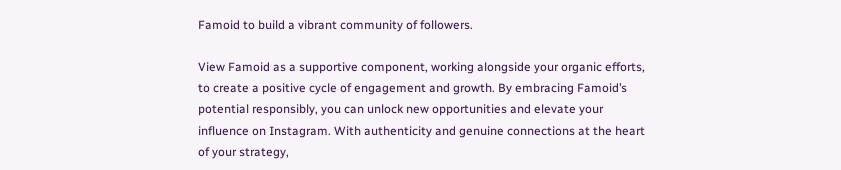Famoid to build a vibrant community of followers.

View Famoid as a supportive component, working alongside your organic efforts, to create a positive cycle of engagement and growth. By embracing Famoid’s potential responsibly, you can unlock new opportunities and elevate your influence on Instagram. With authenticity and genuine connections at the heart of your strategy,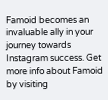Famoid becomes an invaluable ally in your journey towards Instagram success. Get more info about Famoid by visiting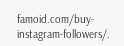famoid.com/buy-instagram-followers/.